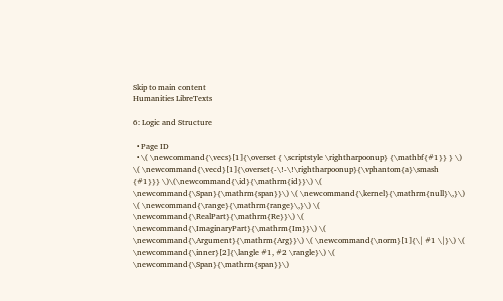Skip to main content
Humanities LibreTexts

6: Logic and Structure

  • Page ID
  • \( \newcommand{\vecs}[1]{\overset { \scriptstyle \rightharpoonup} {\mathbf{#1}} } \) \( \newcommand{\vecd}[1]{\overset{-\!-\!\rightharpoonup}{\vphantom{a}\smash {#1}}} \)\(\newcommand{\id}{\mathrm{id}}\) \( \newcommand{\Span}{\mathrm{span}}\) \( \newcommand{\kernel}{\mathrm{null}\,}\) \( \newcommand{\range}{\mathrm{range}\,}\) \( \newcommand{\RealPart}{\mathrm{Re}}\) \( \newcommand{\ImaginaryPart}{\mathrm{Im}}\) \( \newcommand{\Argument}{\mathrm{Arg}}\) \( \newcommand{\norm}[1]{\| #1 \|}\) \( \newcommand{\inner}[2]{\langle #1, #2 \rangle}\) \( \newcommand{\Span}{\mathrm{span}}\)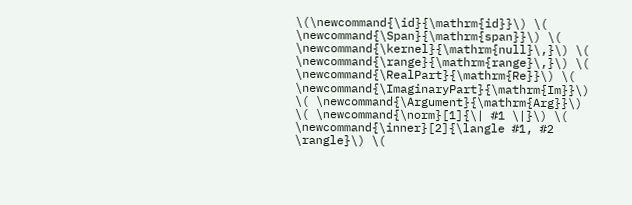\(\newcommand{\id}{\mathrm{id}}\) \( \newcommand{\Span}{\mathrm{span}}\) \( \newcommand{\kernel}{\mathrm{null}\,}\) \( \newcommand{\range}{\mathrm{range}\,}\) \( \newcommand{\RealPart}{\mathrm{Re}}\) \( \newcommand{\ImaginaryPart}{\mathrm{Im}}\) \( \newcommand{\Argument}{\mathrm{Arg}}\) \( \newcommand{\norm}[1]{\| #1 \|}\) \( \newcommand{\inner}[2]{\langle #1, #2 \rangle}\) \(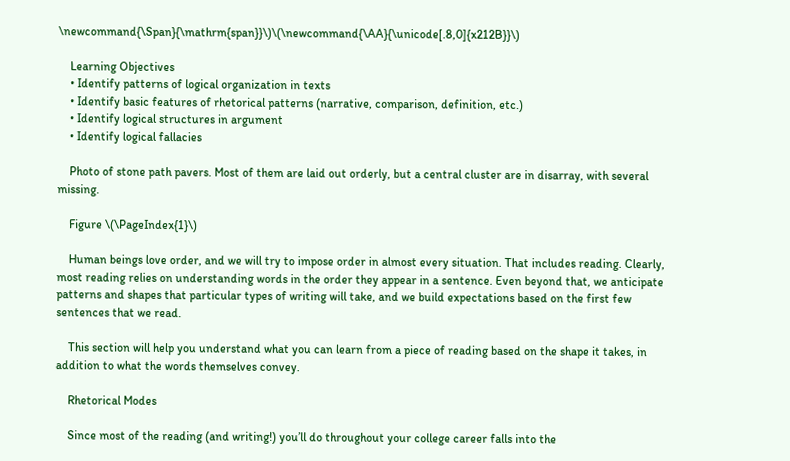\newcommand{\Span}{\mathrm{span}}\)\(\newcommand{\AA}{\unicode[.8,0]{x212B}}\)

    Learning Objectives
    • Identify patterns of logical organization in texts
    • Identify basic features of rhetorical patterns (narrative, comparison, definition, etc.)
    • Identify logical structures in argument
    • Identify logical fallacies

    Photo of stone path pavers. Most of them are laid out orderly, but a central cluster are in disarray, with several missing.

    Figure \(\PageIndex{1}\)

    Human beings love order, and we will try to impose order in almost every situation. That includes reading. Clearly, most reading relies on understanding words in the order they appear in a sentence. Even beyond that, we anticipate patterns and shapes that particular types of writing will take, and we build expectations based on the first few sentences that we read.

    This section will help you understand what you can learn from a piece of reading based on the shape it takes, in addition to what the words themselves convey.

    Rhetorical Modes

    Since most of the reading (and writing!) you’ll do throughout your college career falls into the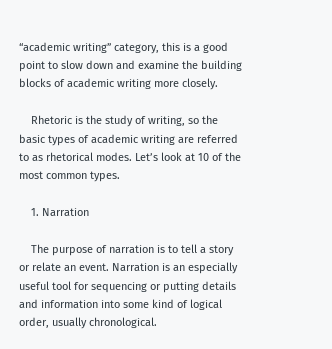“academic writing” category, this is a good point to slow down and examine the building blocks of academic writing more closely.

    Rhetoric is the study of writing, so the basic types of academic writing are referred to as rhetorical modes. Let’s look at 10 of the most common types.

    1. Narration

    The purpose of narration is to tell a story or relate an event. Narration is an especially useful tool for sequencing or putting details and information into some kind of logical order, usually chronological.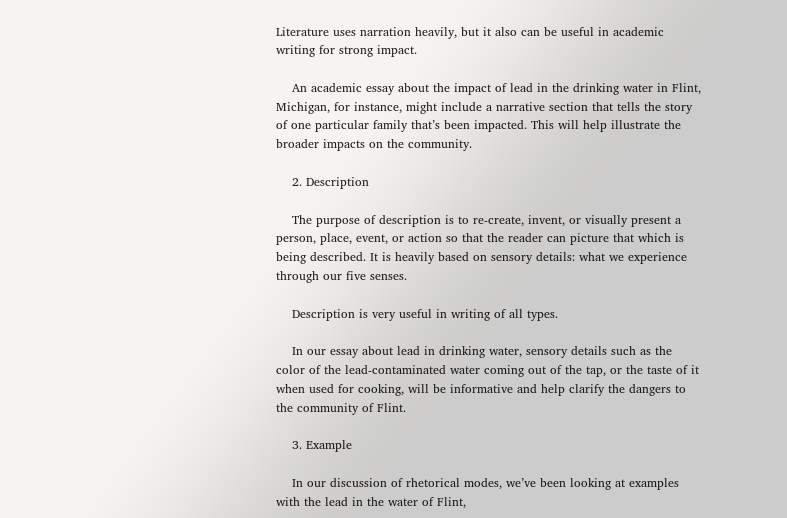Literature uses narration heavily, but it also can be useful in academic writing for strong impact.

    An academic essay about the impact of lead in the drinking water in Flint, Michigan, for instance, might include a narrative section that tells the story of one particular family that’s been impacted. This will help illustrate the broader impacts on the community.

    2. Description

    The purpose of description is to re-create, invent, or visually present a person, place, event, or action so that the reader can picture that which is being described. It is heavily based on sensory details: what we experience through our five senses.

    Description is very useful in writing of all types.

    In our essay about lead in drinking water, sensory details such as the color of the lead-contaminated water coming out of the tap, or the taste of it when used for cooking, will be informative and help clarify the dangers to the community of Flint.

    3. Example

    In our discussion of rhetorical modes, we’ve been looking at examples with the lead in the water of Flint,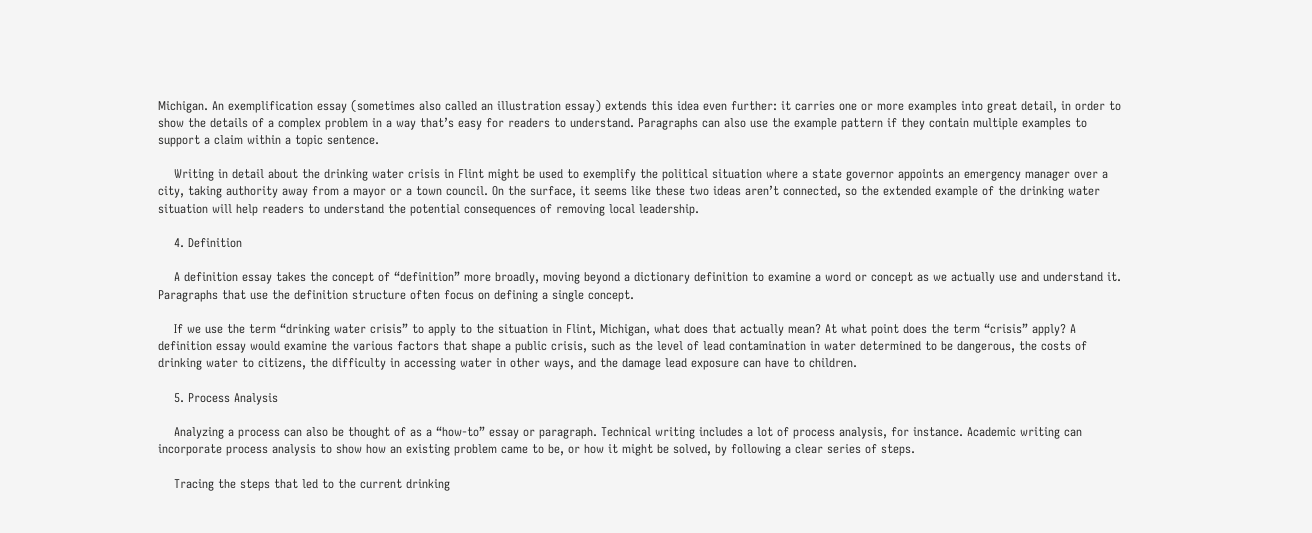Michigan. An exemplification essay (sometimes also called an illustration essay) extends this idea even further: it carries one or more examples into great detail, in order to show the details of a complex problem in a way that’s easy for readers to understand. Paragraphs can also use the example pattern if they contain multiple examples to support a claim within a topic sentence.

    Writing in detail about the drinking water crisis in Flint might be used to exemplify the political situation where a state governor appoints an emergency manager over a city, taking authority away from a mayor or a town council. On the surface, it seems like these two ideas aren’t connected, so the extended example of the drinking water situation will help readers to understand the potential consequences of removing local leadership.

    4. Definition

    A definition essay takes the concept of “definition” more broadly, moving beyond a dictionary definition to examine a word or concept as we actually use and understand it. Paragraphs that use the definition structure often focus on defining a single concept.

    If we use the term “drinking water crisis” to apply to the situation in Flint, Michigan, what does that actually mean? At what point does the term “crisis” apply? A definition essay would examine the various factors that shape a public crisis, such as the level of lead contamination in water determined to be dangerous, the costs of drinking water to citizens, the difficulty in accessing water in other ways, and the damage lead exposure can have to children.

    5. Process Analysis

    Analyzing a process can also be thought of as a “how-to” essay or paragraph. Technical writing includes a lot of process analysis, for instance. Academic writing can incorporate process analysis to show how an existing problem came to be, or how it might be solved, by following a clear series of steps.

    Tracing the steps that led to the current drinking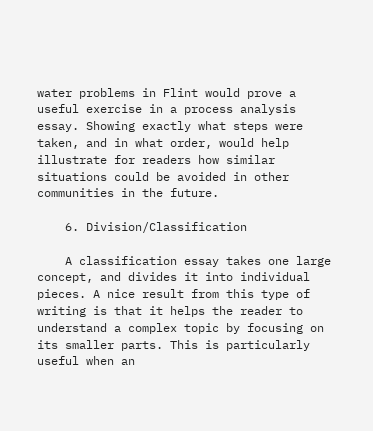water problems in Flint would prove a useful exercise in a process analysis essay. Showing exactly what steps were taken, and in what order, would help illustrate for readers how similar situations could be avoided in other communities in the future.

    6. Division/Classification

    A classification essay takes one large concept, and divides it into individual pieces. A nice result from this type of writing is that it helps the reader to understand a complex topic by focusing on its smaller parts. This is particularly useful when an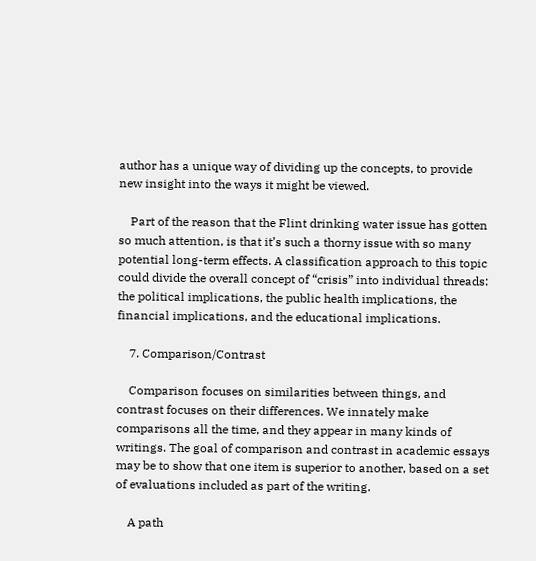author has a unique way of dividing up the concepts, to provide new insight into the ways it might be viewed.

    Part of the reason that the Flint drinking water issue has gotten so much attention, is that it’s such a thorny issue with so many potential long-term effects. A classification approach to this topic could divide the overall concept of “crisis” into individual threads: the political implications, the public health implications, the financial implications, and the educational implications.

    7. Comparison/Contrast

    Comparison focuses on similarities between things, and contrast focuses on their differences. We innately make comparisons all the time, and they appear in many kinds of writings. The goal of comparison and contrast in academic essays may be to show that one item is superior to another, based on a set of evaluations included as part of the writing.

    A path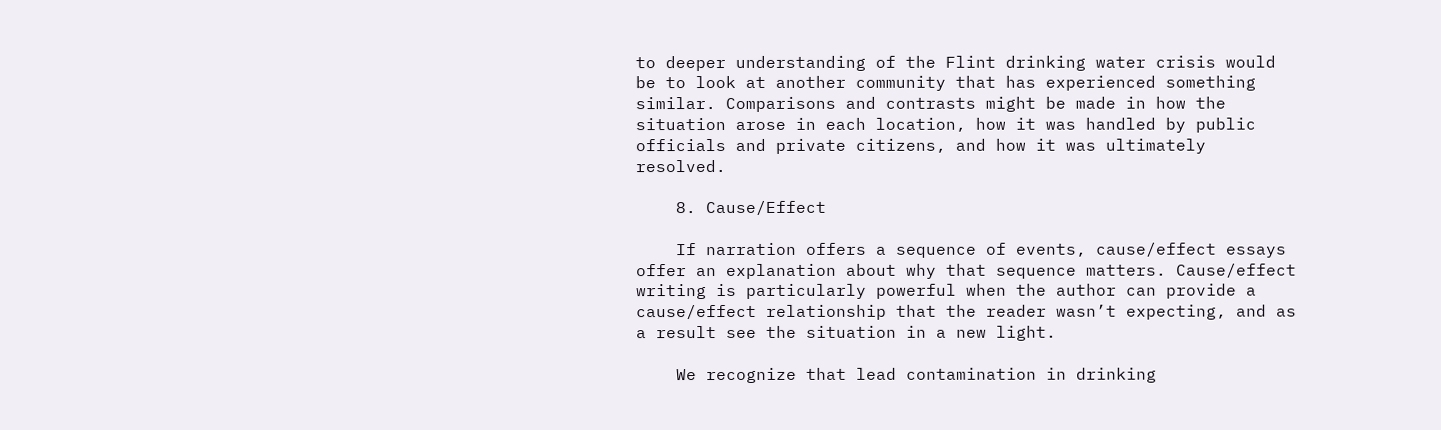to deeper understanding of the Flint drinking water crisis would be to look at another community that has experienced something similar. Comparisons and contrasts might be made in how the situation arose in each location, how it was handled by public officials and private citizens, and how it was ultimately resolved.

    8. Cause/Effect

    If narration offers a sequence of events, cause/effect essays offer an explanation about why that sequence matters. Cause/effect writing is particularly powerful when the author can provide a cause/effect relationship that the reader wasn’t expecting, and as a result see the situation in a new light.

    We recognize that lead contamination in drinking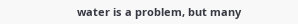water is a problem, but many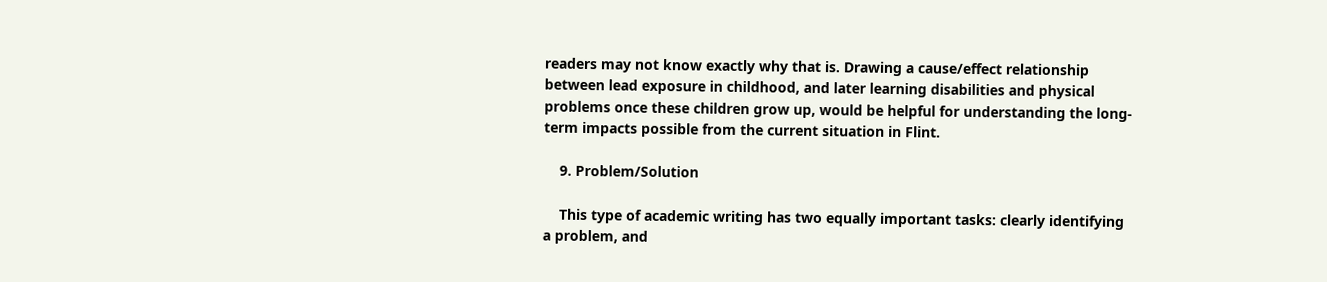readers may not know exactly why that is. Drawing a cause/effect relationship between lead exposure in childhood, and later learning disabilities and physical problems once these children grow up, would be helpful for understanding the long-term impacts possible from the current situation in Flint.

    9. Problem/Solution

    This type of academic writing has two equally important tasks: clearly identifying a problem, and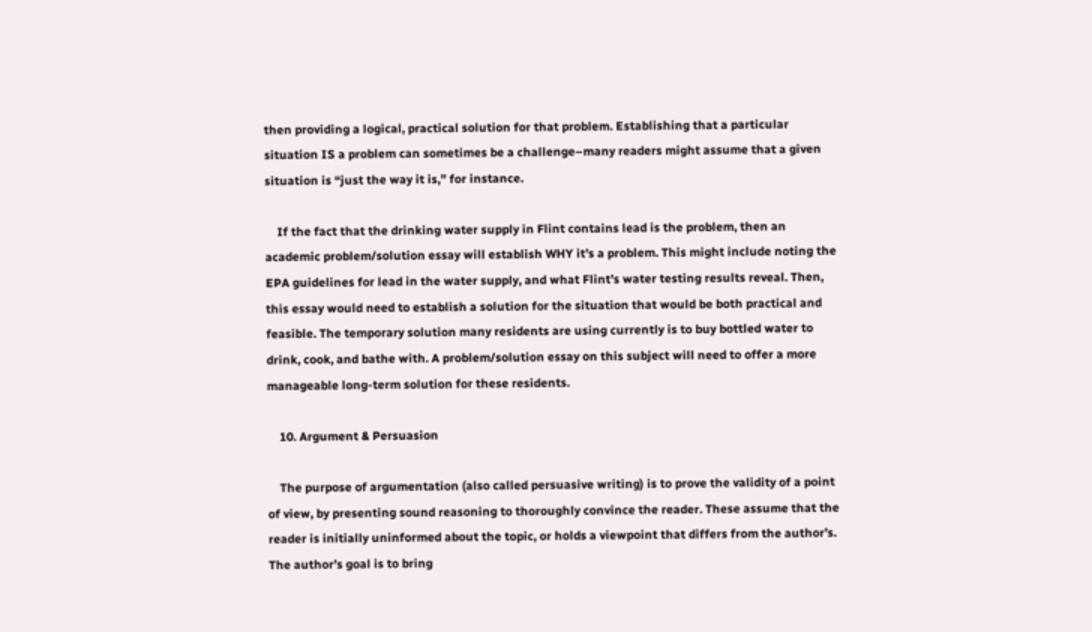then providing a logical, practical solution for that problem. Establishing that a particular situation IS a problem can sometimes be a challenge–many readers might assume that a given situation is “just the way it is,” for instance.

    If the fact that the drinking water supply in Flint contains lead is the problem, then an academic problem/solution essay will establish WHY it’s a problem. This might include noting the EPA guidelines for lead in the water supply, and what Flint’s water testing results reveal. Then, this essay would need to establish a solution for the situation that would be both practical and feasible. The temporary solution many residents are using currently is to buy bottled water to drink, cook, and bathe with. A problem/solution essay on this subject will need to offer a more manageable long-term solution for these residents.

    10. Argument & Persuasion

    The purpose of argumentation (also called persuasive writing) is to prove the validity of a point of view, by presenting sound reasoning to thoroughly convince the reader. These assume that the reader is initially uninformed about the topic, or holds a viewpoint that differs from the author’s. The author’s goal is to bring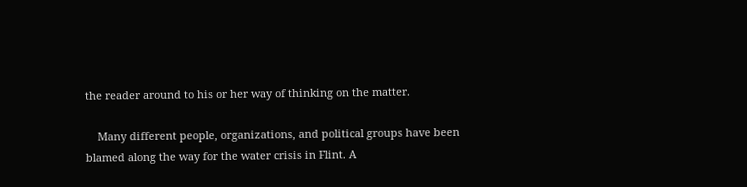the reader around to his or her way of thinking on the matter.

    Many different people, organizations, and political groups have been blamed along the way for the water crisis in Flint. A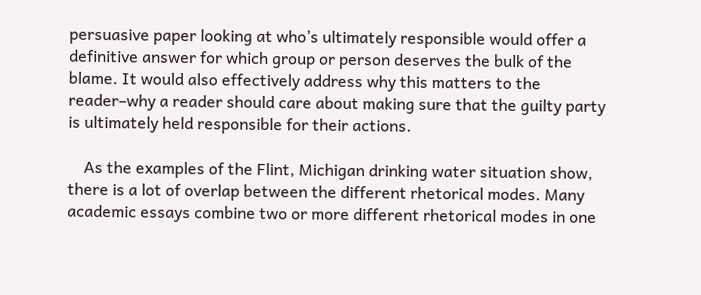persuasive paper looking at who’s ultimately responsible would offer a definitive answer for which group or person deserves the bulk of the blame. It would also effectively address why this matters to the reader–why a reader should care about making sure that the guilty party is ultimately held responsible for their actions.

    As the examples of the Flint, Michigan drinking water situation show, there is a lot of overlap between the different rhetorical modes. Many academic essays combine two or more different rhetorical modes in one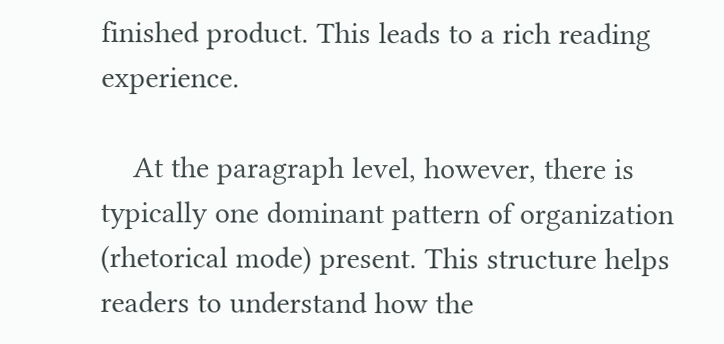finished product. This leads to a rich reading experience.

    At the paragraph level, however, there is typically one dominant pattern of organization (rhetorical mode) present. This structure helps readers to understand how the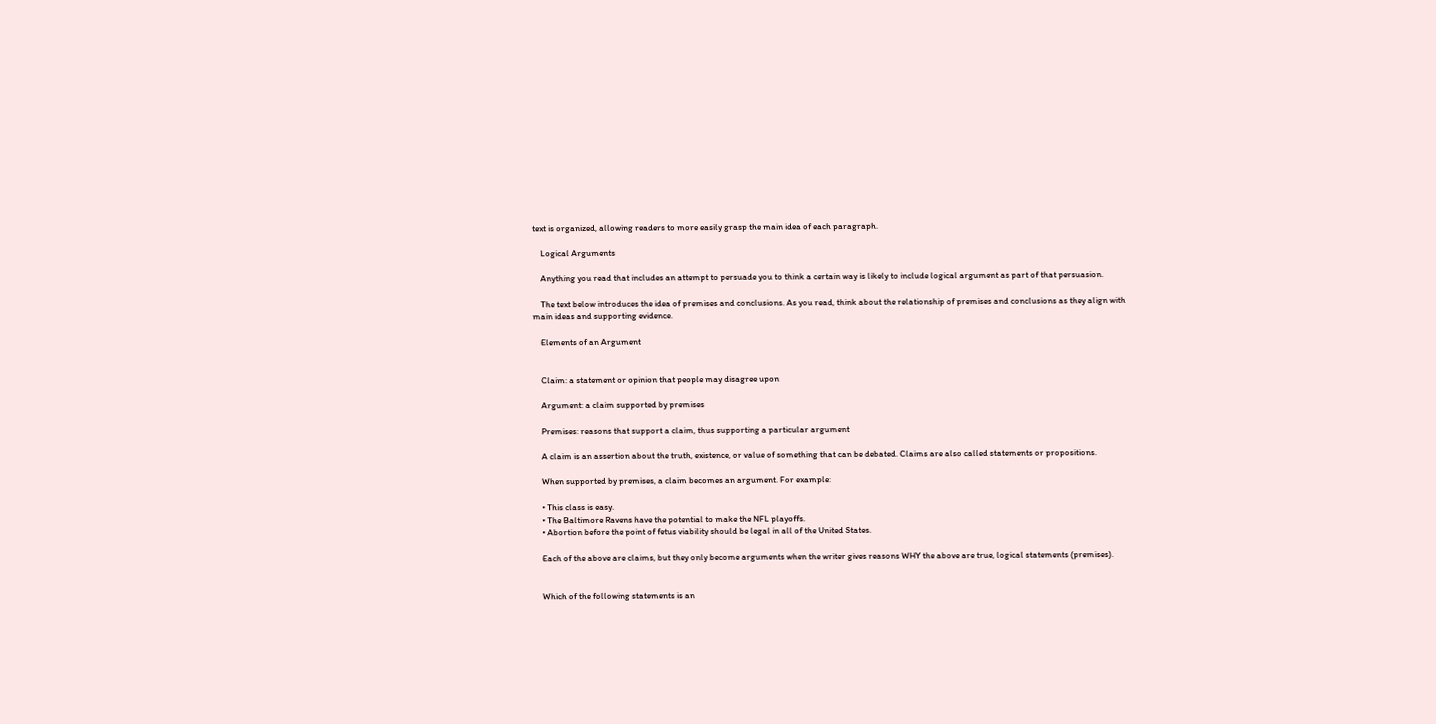text is organized, allowing readers to more easily grasp the main idea of each paragraph.

    Logical Arguments

    Anything you read that includes an attempt to persuade you to think a certain way is likely to include logical argument as part of that persuasion.

    The text below introduces the idea of premises and conclusions. As you read, think about the relationship of premises and conclusions as they align with main ideas and supporting evidence.

    Elements of an Argument


    Claim: a statement or opinion that people may disagree upon

    Argument: a claim supported by premises

    Premises: reasons that support a claim, thus supporting a particular argument

    A claim is an assertion about the truth, existence, or value of something that can be debated. Claims are also called statements or propositions.

    When supported by premises, a claim becomes an argument. For example:

    • This class is easy.
    • The Baltimore Ravens have the potential to make the NFL playoffs.
    • Abortion before the point of fetus viability should be legal in all of the United States.

    Each of the above are claims, but they only become arguments when the writer gives reasons WHY the above are true, logical statements (premises).


    Which of the following statements is an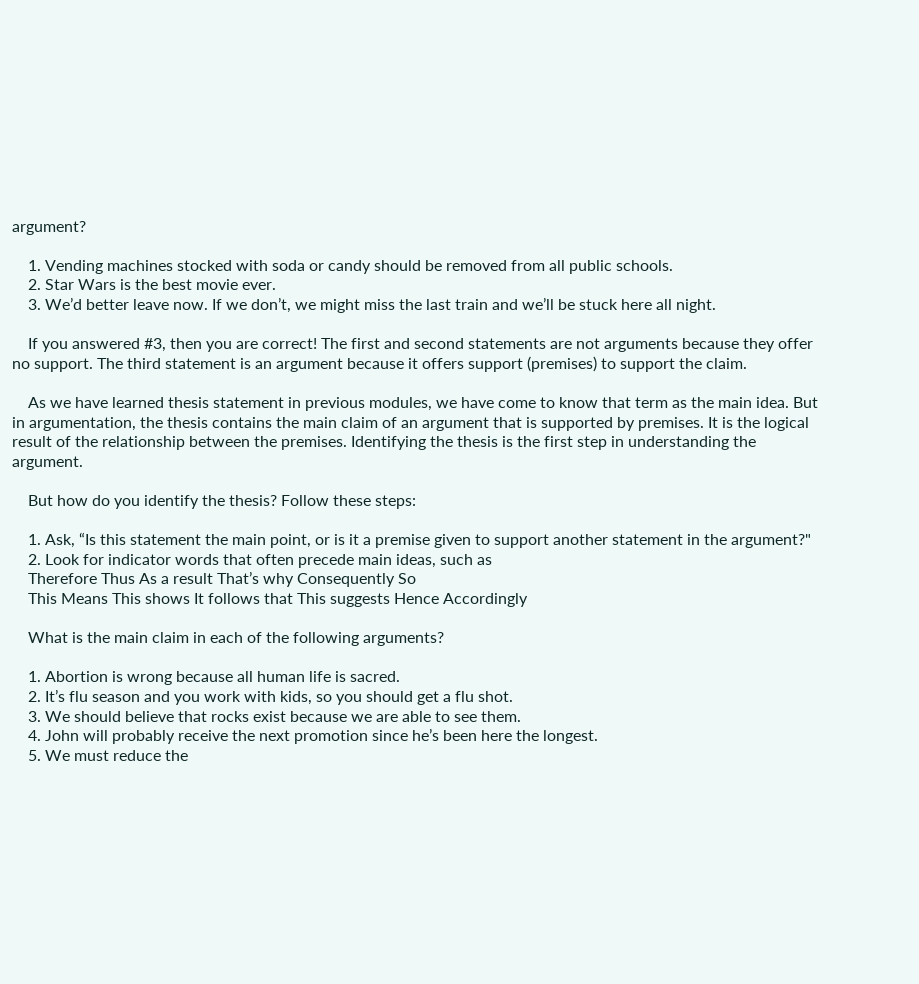argument?

    1. Vending machines stocked with soda or candy should be removed from all public schools.
    2. Star Wars is the best movie ever.
    3. We’d better leave now. If we don’t, we might miss the last train and we’ll be stuck here all night.

    If you answered #3, then you are correct! The first and second statements are not arguments because they offer no support. The third statement is an argument because it offers support (premises) to support the claim.

    As we have learned thesis statement in previous modules, we have come to know that term as the main idea. But in argumentation, the thesis contains the main claim of an argument that is supported by premises. It is the logical result of the relationship between the premises. Identifying the thesis is the first step in understanding the argument.

    But how do you identify the thesis? Follow these steps:

    1. Ask, “Is this statement the main point, or is it a premise given to support another statement in the argument?"
    2. Look for indicator words that often precede main ideas, such as
    Therefore Thus As a result That’s why Consequently So
    This Means This shows It follows that This suggests Hence Accordingly

    What is the main claim in each of the following arguments?

    1. Abortion is wrong because all human life is sacred.
    2. It’s flu season and you work with kids, so you should get a flu shot.
    3. We should believe that rocks exist because we are able to see them.
    4. John will probably receive the next promotion since he’s been here the longest.
    5. We must reduce the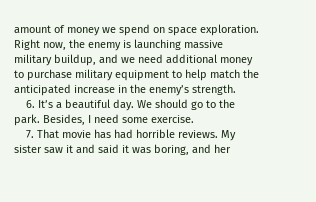amount of money we spend on space exploration. Right now, the enemy is launching massive military buildup, and we need additional money to purchase military equipment to help match the anticipated increase in the enemy’s strength.
    6. It’s a beautiful day. We should go to the park. Besides, I need some exercise.
    7. That movie has had horrible reviews. My sister saw it and said it was boring, and her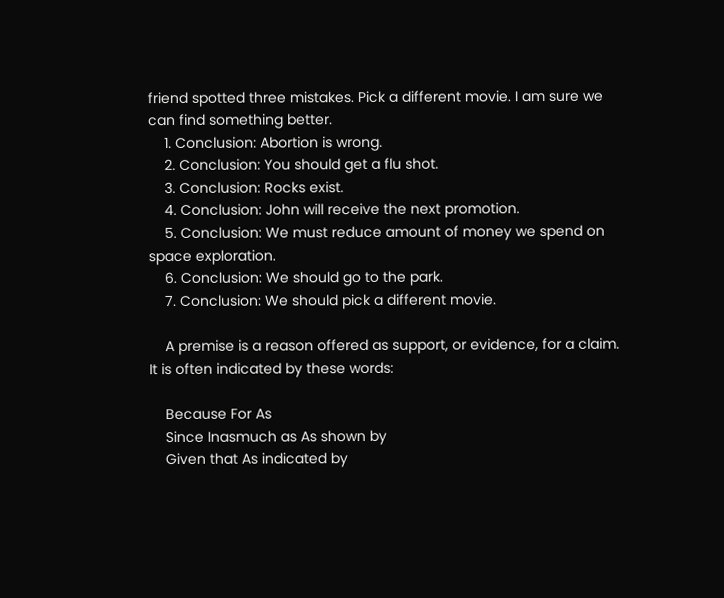friend spotted three mistakes. Pick a different movie. I am sure we can find something better.
    1. Conclusion: Abortion is wrong.
    2. Conclusion: You should get a flu shot.
    3. Conclusion: Rocks exist.
    4. Conclusion: John will receive the next promotion.
    5. Conclusion: We must reduce amount of money we spend on space exploration.
    6. Conclusion: We should go to the park.
    7. Conclusion: We should pick a different movie.

    A premise is a reason offered as support, or evidence, for a claim. It is often indicated by these words:

    Because For As
    Since Inasmuch as As shown by
    Given that As indicated by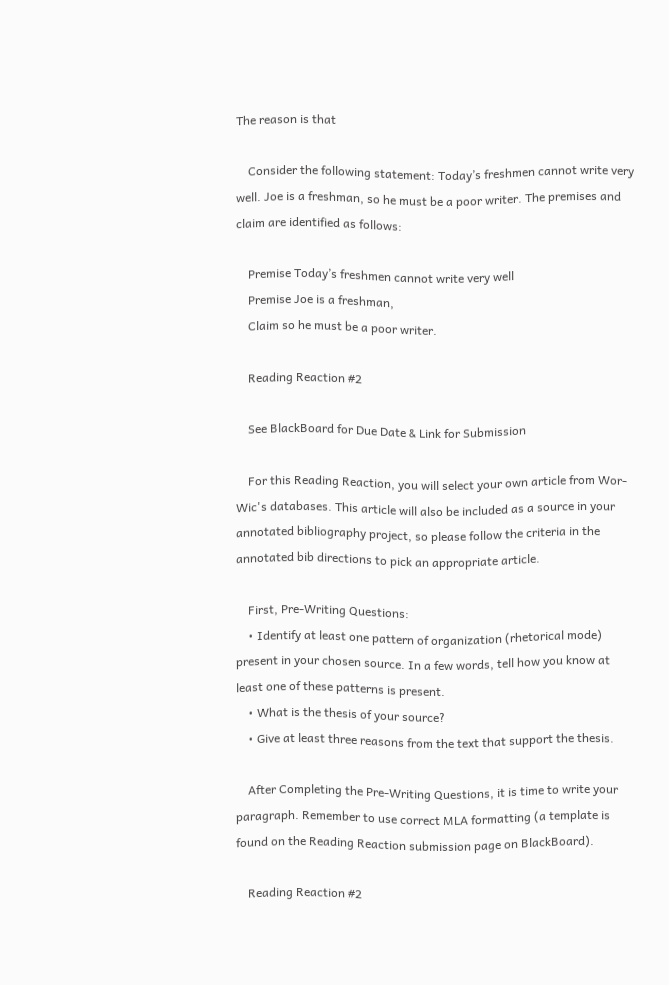The reason is that

    Consider the following statement: Today’s freshmen cannot write very well. Joe is a freshman, so he must be a poor writer. The premises and claim are identified as follows:

    Premise Today’s freshmen cannot write very well
    Premise Joe is a freshman,
    Claim so he must be a poor writer.

    Reading Reaction #2

    See BlackBoard for Due Date & Link for Submission

    For this Reading Reaction, you will select your own article from Wor-Wic's databases. This article will also be included as a source in your annotated bibliography project, so please follow the criteria in the annotated bib directions to pick an appropriate article.

    First, Pre-Writing Questions:
    • Identify at least one pattern of organization (rhetorical mode) present in your chosen source. In a few words, tell how you know at least one of these patterns is present.
    • What is the thesis of your source?
    • Give at least three reasons from the text that support the thesis.

    After Completing the Pre-Writing Questions, it is time to write your paragraph. Remember to use correct MLA formatting (a template is found on the Reading Reaction submission page on BlackBoard).

    Reading Reaction #2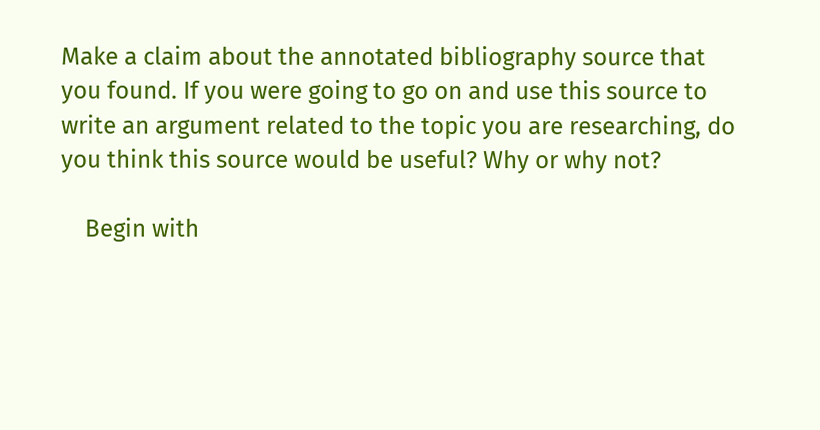Make a claim about the annotated bibliography source that you found. If you were going to go on and use this source to write an argument related to the topic you are researching, do you think this source would be useful? Why or why not?

    Begin with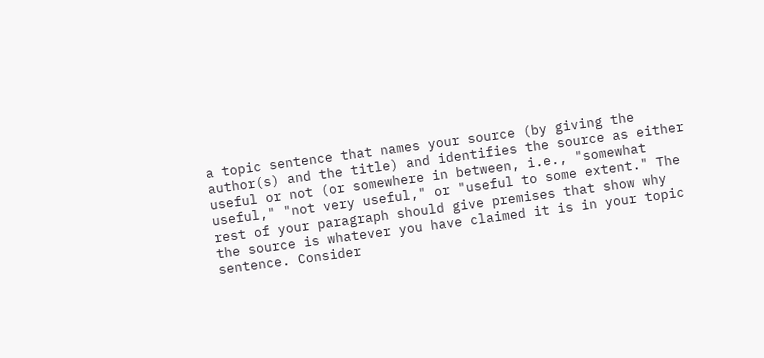a topic sentence that names your source (by giving the author(s) and the title) and identifies the source as either useful or not (or somewhere in between, i.e., "somewhat useful," "not very useful," or "useful to some extent." The rest of your paragraph should give premises that show why the source is whatever you have claimed it is in your topic sentence. Consider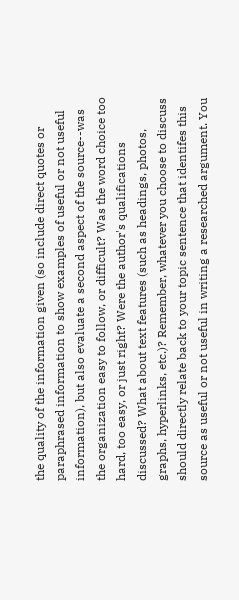the quality of the information given (so include direct quotes or paraphrased information to show examples of useful or not useful information), but also evaluate a second aspect of the source--was the organization easy to follow, or difficult? Was the word choice too hard, too easy, or just right? Were the author's qualifications discussed? What about text features (such as headings, photos, graphs, hyperlinks, etc.)? Remember, whatever you choose to discuss should directly relate back to your topic sentence that identifes this source as useful or not useful in writing a researched argument. You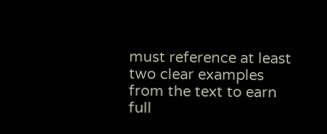must reference at least two clear examples from the text to earn full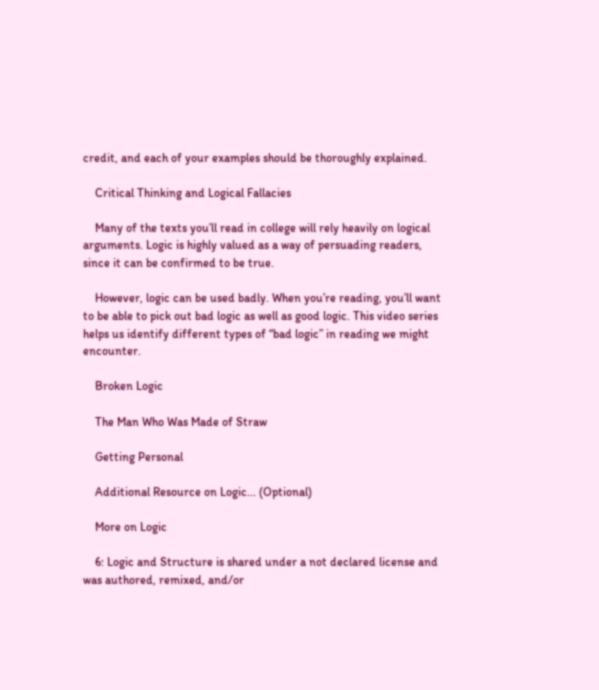credit, and each of your examples should be thoroughly explained.

    Critical Thinking and Logical Fallacies

    Many of the texts you’ll read in college will rely heavily on logical arguments. Logic is highly valued as a way of persuading readers, since it can be confirmed to be true.

    However, logic can be used badly. When you’re reading, you’ll want to be able to pick out bad logic as well as good logic. This video series helps us identify different types of “bad logic” in reading we might encounter.

    Broken Logic

    The Man Who Was Made of Straw

    Getting Personal

    Additional Resource on Logic... (Optional)

    More on Logic

    6: Logic and Structure is shared under a not declared license and was authored, remixed, and/or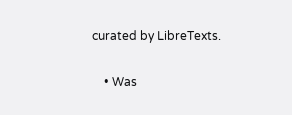curated by LibreTexts.

    • Was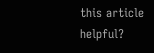this article helpful?